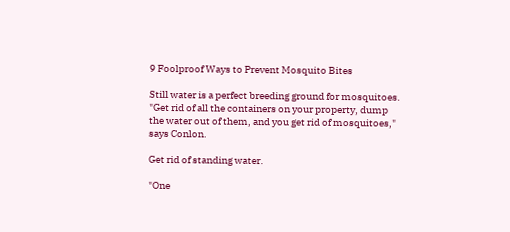9 Foolproof Ways to Prevent Mosquito Bites

Still water is a perfect breeding ground for mosquitoes. "Get rid of all the containers on your property, dump the water out of them, and you get rid of mosquitoes," says Conlon.

Get rid of standing water.

"One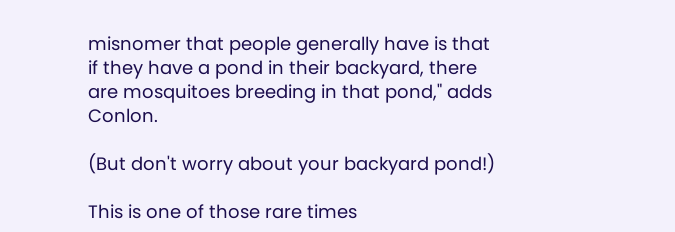misnomer that people generally have is that if they have a pond in their backyard, there are mosquitoes breeding in that pond," adds Conlon.

(But don't worry about your backyard pond!)

This is one of those rare times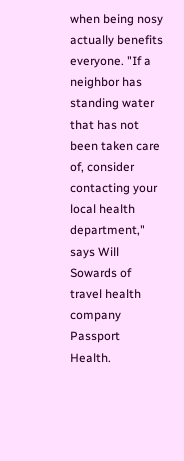when being nosy actually benefits everyone. "If a neighbor has standing water that has not been taken care of, consider contacting your local health department," says Will Sowards of travel health company Passport Health.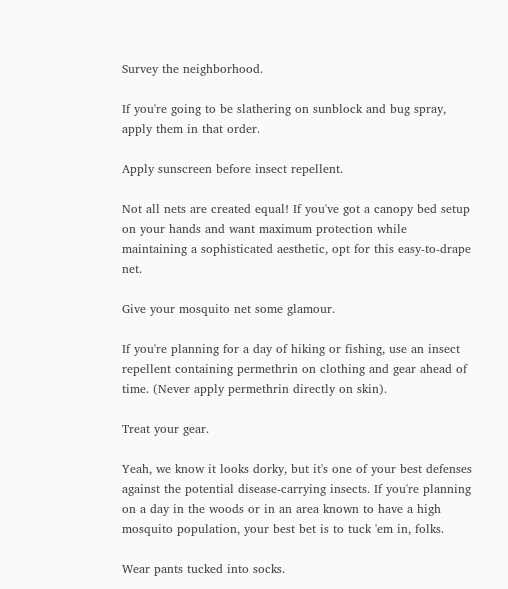Survey the neighborhood.

If you're going to be slathering on sunblock and bug spray, apply them in that order.

Apply sunscreen before insect repellent.

Not all nets are created equal! If you've got a canopy bed setup on your hands and want maximum protection while maintaining a sophisticated aesthetic, opt for this easy-to-drape net.

Give your mosquito net some glamour.

If you're planning for a day of hiking or fishing, use an insect repellent containing permethrin on clothing and gear ahead of time. (Never apply permethrin directly on skin).

Treat your gear.

Yeah, we know it looks dorky, but it's one of your best defenses against the potential disease-carrying insects. If you're planning on a day in the woods or in an area known to have a high mosquito population, your best bet is to tuck 'em in, folks.

Wear pants tucked into socks.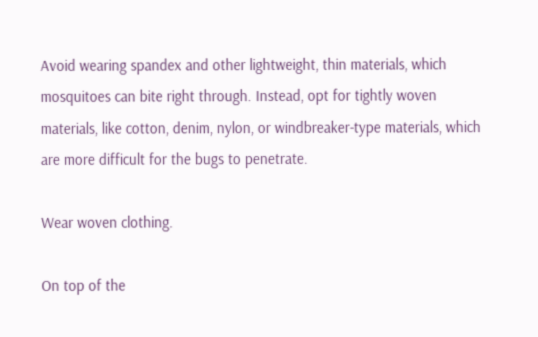Avoid wearing spandex and other lightweight, thin materials, which mosquitoes can bite right through. Instead, opt for tightly woven materials, like cotton, denim, nylon, or windbreaker-type materials, which are more difficult for the bugs to penetrate.

Wear woven clothing.

On top of the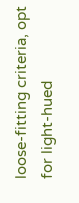loose-fitting criteria, opt for light-hued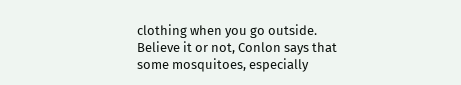clothing when you go outside. Believe it or not, Conlon says that some mosquitoes, especially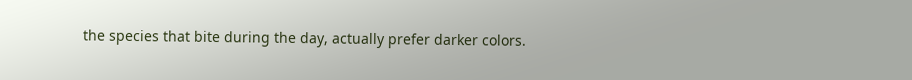the species that bite during the day, actually prefer darker colors.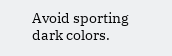Avoid sporting dark colors.